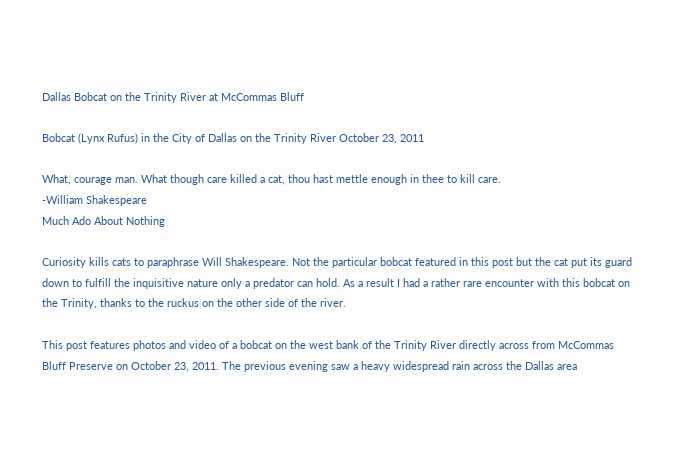Dallas Bobcat on the Trinity River at McCommas Bluff

Bobcat (Lynx Rufus) in the City of Dallas on the Trinity River October 23, 2011

What, courage man. What though care killed a cat, thou hast mettle enough in thee to kill care.
-William Shakespeare
Much Ado About Nothing

Curiosity kills cats to paraphrase Will Shakespeare. Not the particular bobcat featured in this post but the cat put its guard down to fulfill the inquisitive nature only a predator can hold. As a result I had a rather rare encounter with this bobcat on the Trinity, thanks to the ruckus on the other side of the river.

This post features photos and video of a bobcat on the west bank of the Trinity River directly across from McCommas Bluff Preserve on October 23, 2011. The previous evening saw a heavy widespread rain across the Dallas area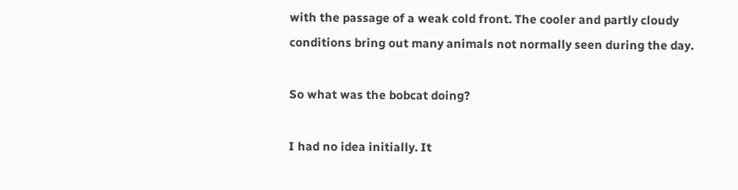with the passage of a weak cold front. The cooler and partly cloudy conditions bring out many animals not normally seen during the day.

So what was the bobcat doing?

I had no idea initially. It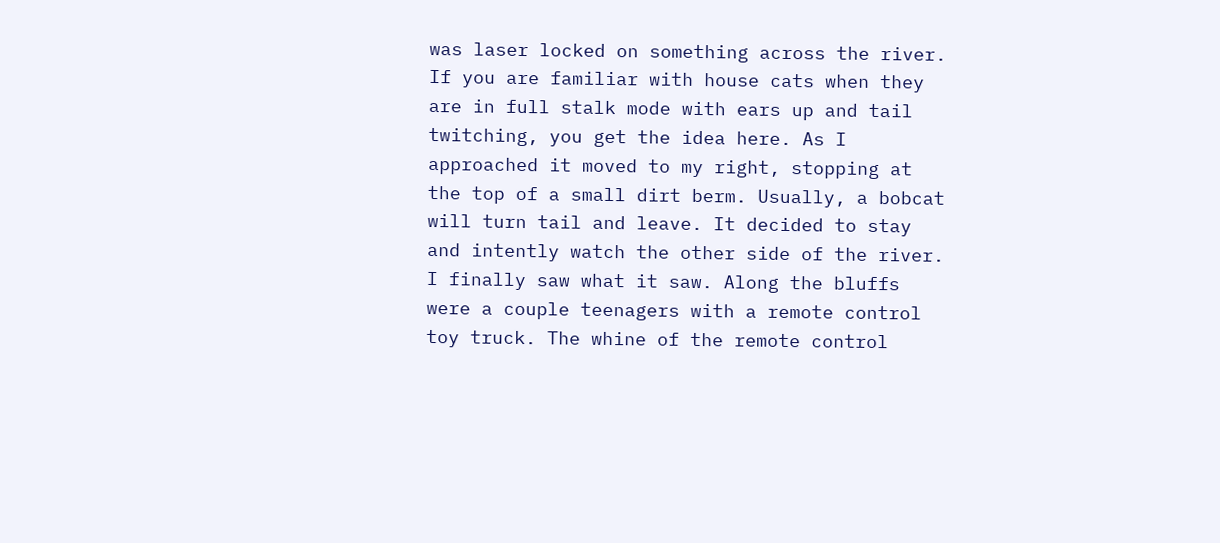was laser locked on something across the river. If you are familiar with house cats when they are in full stalk mode with ears up and tail twitching, you get the idea here. As I approached it moved to my right, stopping at the top of a small dirt berm. Usually, a bobcat will turn tail and leave. It decided to stay and intently watch the other side of the river. I finally saw what it saw. Along the bluffs were a couple teenagers with a remote control toy truck. The whine of the remote control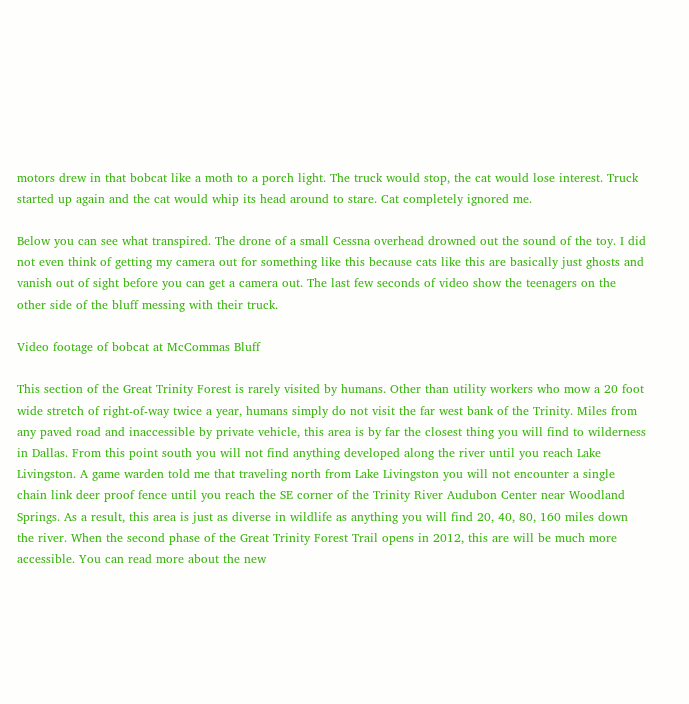motors drew in that bobcat like a moth to a porch light. The truck would stop, the cat would lose interest. Truck started up again and the cat would whip its head around to stare. Cat completely ignored me.

Below you can see what transpired. The drone of a small Cessna overhead drowned out the sound of the toy. I did not even think of getting my camera out for something like this because cats like this are basically just ghosts and vanish out of sight before you can get a camera out. The last few seconds of video show the teenagers on the other side of the bluff messing with their truck.

Video footage of bobcat at McCommas Bluff

This section of the Great Trinity Forest is rarely visited by humans. Other than utility workers who mow a 20 foot wide stretch of right-of-way twice a year, humans simply do not visit the far west bank of the Trinity. Miles from any paved road and inaccessible by private vehicle, this area is by far the closest thing you will find to wilderness in Dallas. From this point south you will not find anything developed along the river until you reach Lake Livingston. A game warden told me that traveling north from Lake Livingston you will not encounter a single chain link deer proof fence until you reach the SE corner of the Trinity River Audubon Center near Woodland Springs. As a result, this area is just as diverse in wildlife as anything you will find 20, 40, 80, 160 miles down the river. When the second phase of the Great Trinity Forest Trail opens in 2012, this are will be much more accessible. You can read more about the new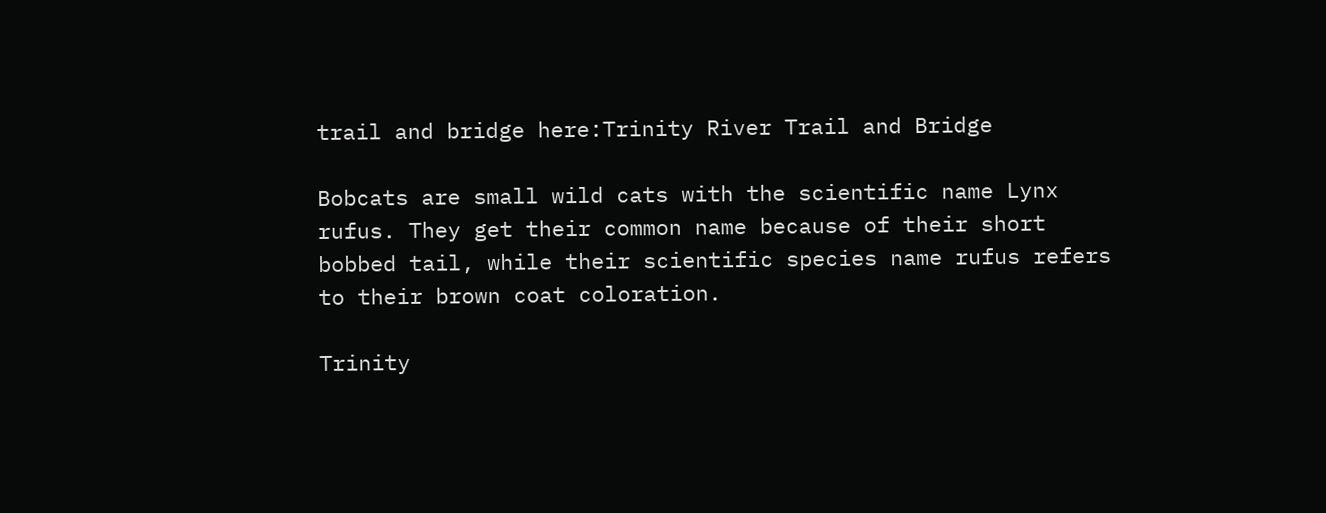trail and bridge here:Trinity River Trail and Bridge

Bobcats are small wild cats with the scientific name Lynx rufus. They get their common name because of their short bobbed tail, while their scientific species name rufus refers to their brown coat coloration.

Trinity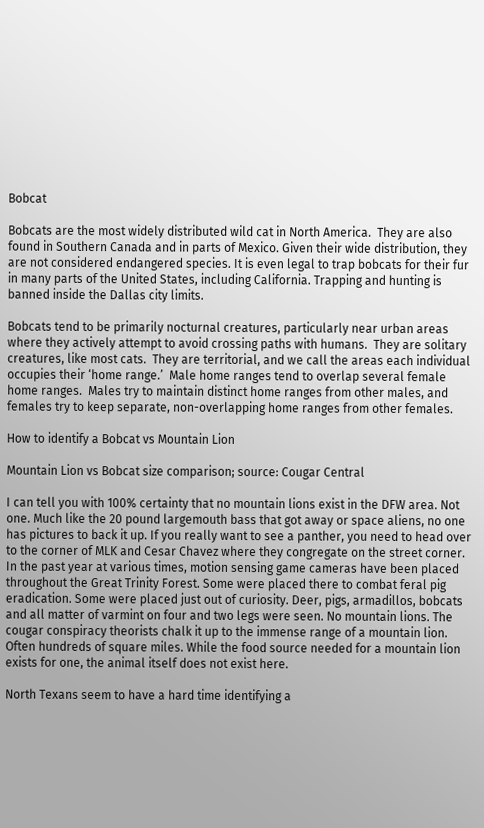Bobcat

Bobcats are the most widely distributed wild cat in North America.  They are also found in Southern Canada and in parts of Mexico. Given their wide distribution, they are not considered endangered species. It is even legal to trap bobcats for their fur in many parts of the United States, including California. Trapping and hunting is banned inside the Dallas city limits.

Bobcats tend to be primarily nocturnal creatures, particularly near urban areas where they actively attempt to avoid crossing paths with humans.  They are solitary creatures, like most cats.  They are territorial, and we call the areas each individual occupies their ‘home range.’  Male home ranges tend to overlap several female home ranges.  Males try to maintain distinct home ranges from other males, and females try to keep separate, non-overlapping home ranges from other females.

How to identify a Bobcat vs Mountain Lion

Mountain Lion vs Bobcat size comparison; source: Cougar Central

I can tell you with 100% certainty that no mountain lions exist in the DFW area. Not one. Much like the 20 pound largemouth bass that got away or space aliens, no one has pictures to back it up. If you really want to see a panther, you need to head over to the corner of MLK and Cesar Chavez where they congregate on the street corner. In the past year at various times, motion sensing game cameras have been placed throughout the Great Trinity Forest. Some were placed there to combat feral pig eradication. Some were placed just out of curiosity. Deer, pigs, armadillos, bobcats and all matter of varmint on four and two legs were seen. No mountain lions. The cougar conspiracy theorists chalk it up to the immense range of a mountain lion. Often hundreds of square miles. While the food source needed for a mountain lion exists for one, the animal itself does not exist here.

North Texans seem to have a hard time identifying a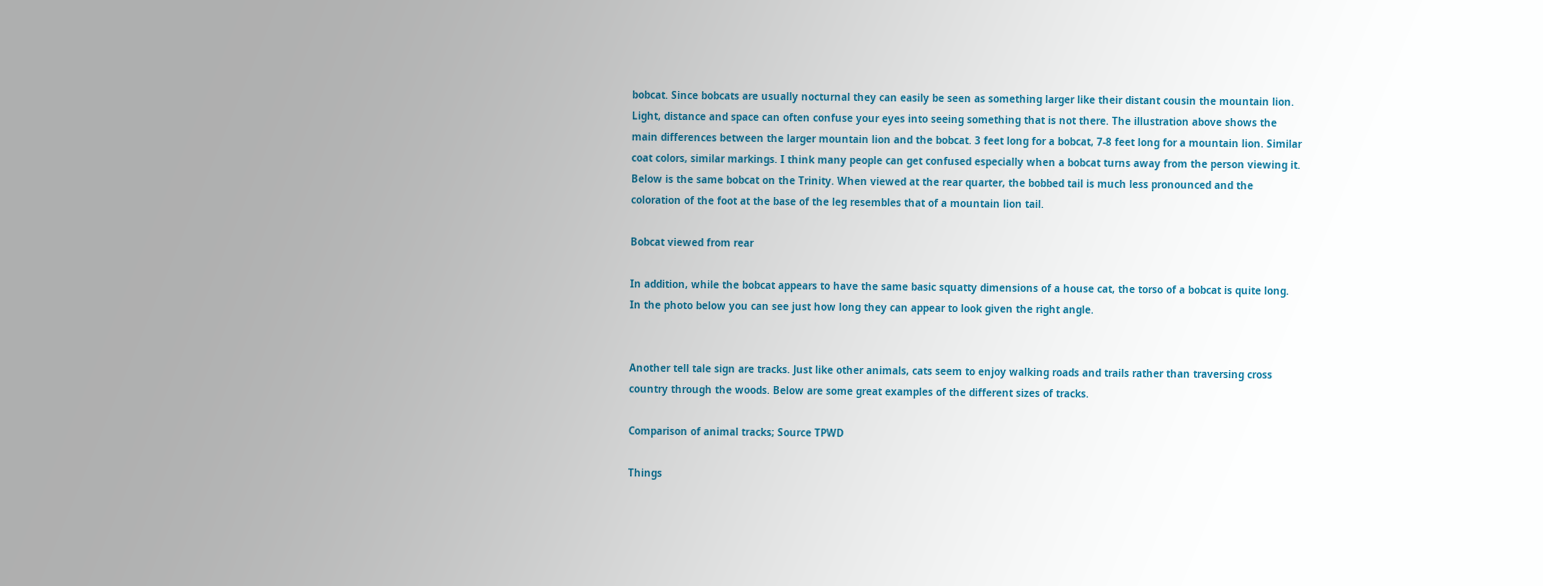bobcat. Since bobcats are usually nocturnal they can easily be seen as something larger like their distant cousin the mountain lion. Light, distance and space can often confuse your eyes into seeing something that is not there. The illustration above shows the main differences between the larger mountain lion and the bobcat. 3 feet long for a bobcat, 7-8 feet long for a mountain lion. Similar coat colors, similar markings. I think many people can get confused especially when a bobcat turns away from the person viewing it. Below is the same bobcat on the Trinity. When viewed at the rear quarter, the bobbed tail is much less pronounced and the coloration of the foot at the base of the leg resembles that of a mountain lion tail.

Bobcat viewed from rear

In addition, while the bobcat appears to have the same basic squatty dimensions of a house cat, the torso of a bobcat is quite long. In the photo below you can see just how long they can appear to look given the right angle.


Another tell tale sign are tracks. Just like other animals, cats seem to enjoy walking roads and trails rather than traversing cross country through the woods. Below are some great examples of the different sizes of tracks.

Comparison of animal tracks; Source TPWD

Things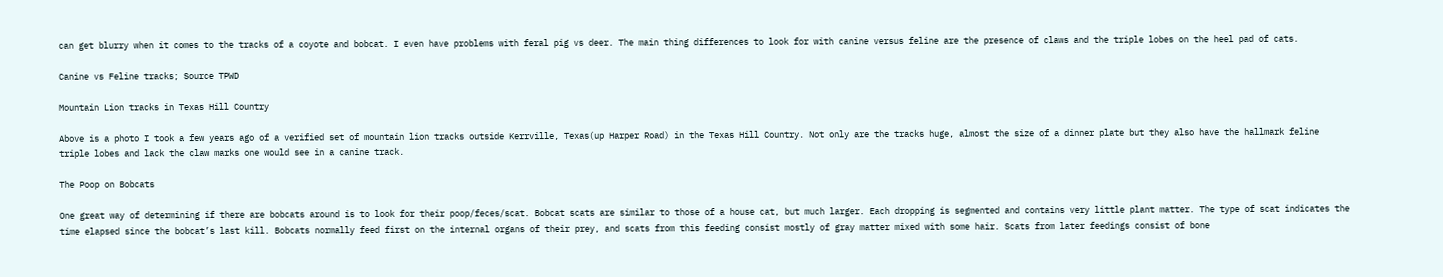can get blurry when it comes to the tracks of a coyote and bobcat. I even have problems with feral pig vs deer. The main thing differences to look for with canine versus feline are the presence of claws and the triple lobes on the heel pad of cats.

Canine vs Feline tracks; Source TPWD

Mountain Lion tracks in Texas Hill Country

Above is a photo I took a few years ago of a verified set of mountain lion tracks outside Kerrville, Texas(up Harper Road) in the Texas Hill Country. Not only are the tracks huge, almost the size of a dinner plate but they also have the hallmark feline triple lobes and lack the claw marks one would see in a canine track.

The Poop on Bobcats

One great way of determining if there are bobcats around is to look for their poop/feces/scat. Bobcat scats are similar to those of a house cat, but much larger. Each dropping is segmented and contains very little plant matter. The type of scat indicates the time elapsed since the bobcat’s last kill. Bobcats normally feed first on the internal organs of their prey, and scats from this feeding consist mostly of gray matter mixed with some hair. Scats from later feedings consist of bone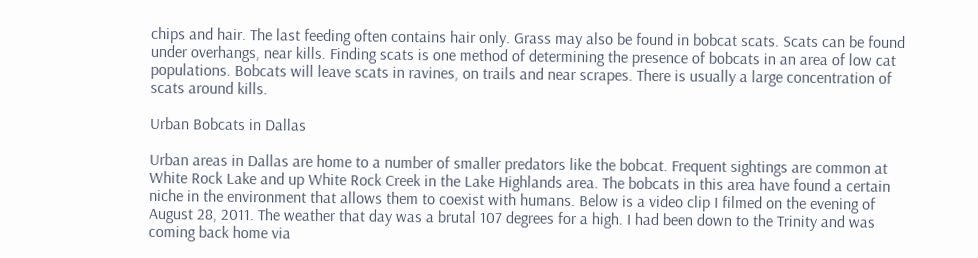chips and hair. The last feeding often contains hair only. Grass may also be found in bobcat scats. Scats can be found under overhangs, near kills. Finding scats is one method of determining the presence of bobcats in an area of low cat populations. Bobcats will leave scats in ravines, on trails and near scrapes. There is usually a large concentration of scats around kills.

Urban Bobcats in Dallas

Urban areas in Dallas are home to a number of smaller predators like the bobcat. Frequent sightings are common at White Rock Lake and up White Rock Creek in the Lake Highlands area. The bobcats in this area have found a certain niche in the environment that allows them to coexist with humans. Below is a video clip I filmed on the evening of August 28, 2011. The weather that day was a brutal 107 degrees for a high. I had been down to the Trinity and was coming back home via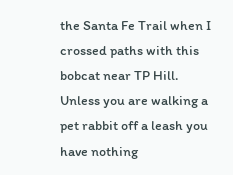the Santa Fe Trail when I crossed paths with this bobcat near TP Hill. Unless you are walking a pet rabbit off a leash you have nothing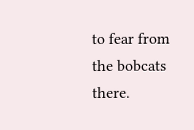to fear from the bobcats there.